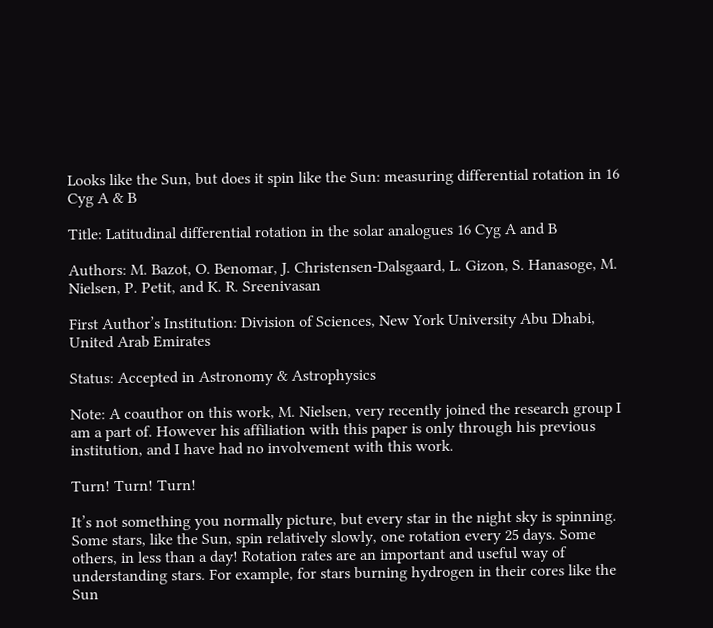Looks like the Sun, but does it spin like the Sun: measuring differential rotation in 16 Cyg A & B

Title: Latitudinal differential rotation in the solar analogues 16 Cyg A and B

Authors: M. Bazot, O. Benomar, J. Christensen-Dalsgaard, L. Gizon, S. Hanasoge, M. Nielsen, P. Petit, and K. R. Sreenivasan

First Author’s Institution: Division of Sciences, New York University Abu Dhabi, United Arab Emirates

Status: Accepted in Astronomy & Astrophysics

Note: A coauthor on this work, M. Nielsen, very recently joined the research group I am a part of. However his affiliation with this paper is only through his previous institution, and I have had no involvement with this work.

Turn! Turn! Turn!

It’s not something you normally picture, but every star in the night sky is spinning. Some stars, like the Sun, spin relatively slowly, one rotation every 25 days. Some others, in less than a day! Rotation rates are an important and useful way of understanding stars. For example, for stars burning hydrogen in their cores like the Sun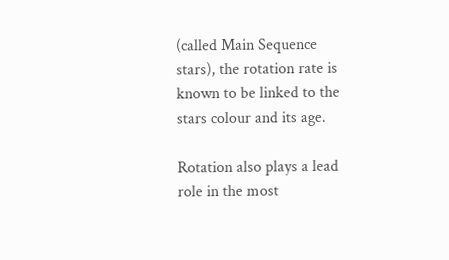(called Main Sequence stars), the rotation rate is known to be linked to the stars colour and its age.

Rotation also plays a lead role in the most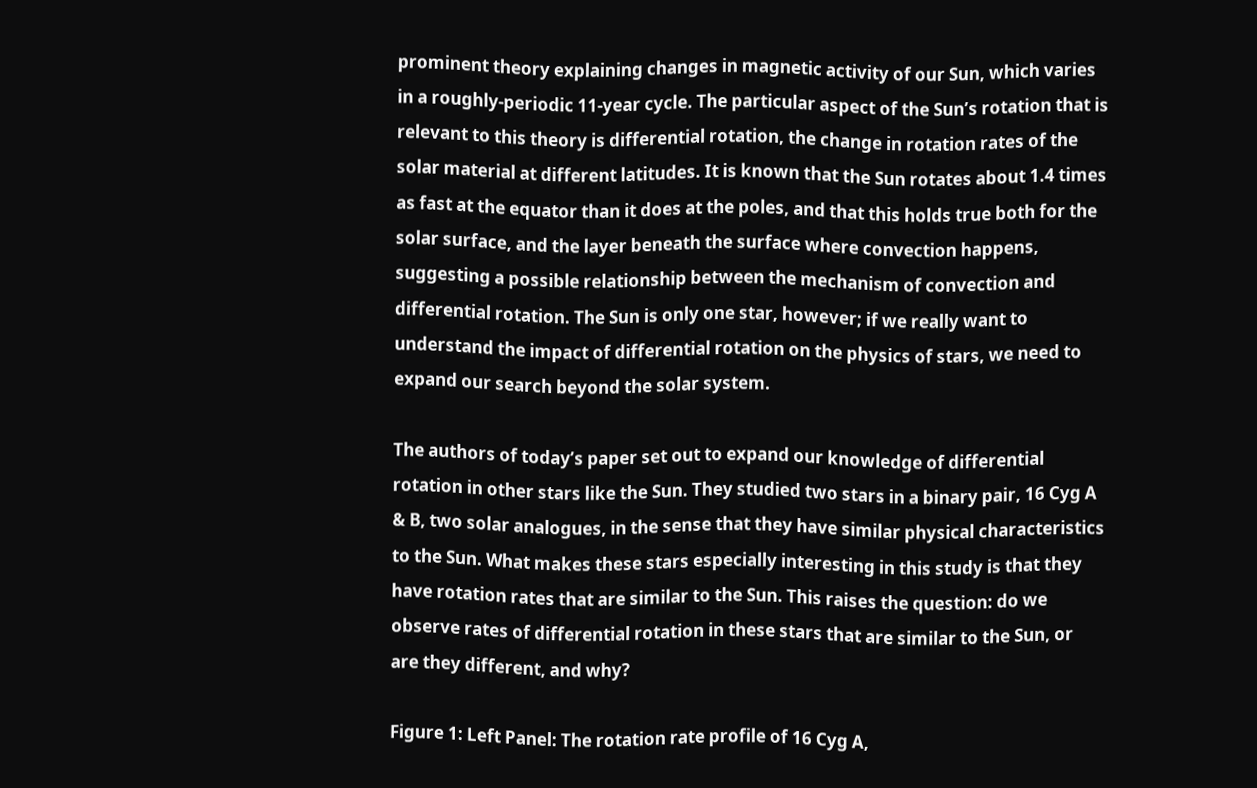prominent theory explaining changes in magnetic activity of our Sun, which varies in a roughly-periodic 11-year cycle. The particular aspect of the Sun’s rotation that is relevant to this theory is differential rotation, the change in rotation rates of the solar material at different latitudes. It is known that the Sun rotates about 1.4 times as fast at the equator than it does at the poles, and that this holds true both for the solar surface, and the layer beneath the surface where convection happens, suggesting a possible relationship between the mechanism of convection and differential rotation. The Sun is only one star, however; if we really want to understand the impact of differential rotation on the physics of stars, we need to expand our search beyond the solar system.

The authors of today’s paper set out to expand our knowledge of differential rotation in other stars like the Sun. They studied two stars in a binary pair, 16 Cyg A & B, two solar analogues, in the sense that they have similar physical characteristics to the Sun. What makes these stars especially interesting in this study is that they have rotation rates that are similar to the Sun. This raises the question: do we observe rates of differential rotation in these stars that are similar to the Sun, or are they different, and why?

Figure 1: Left Panel: The rotation rate profile of 16 Cyg A,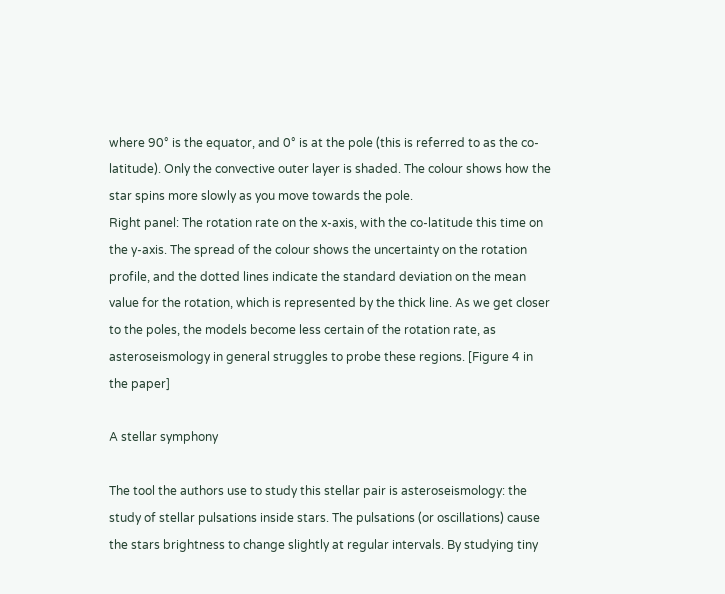where 90° is the equator, and 0° is at the pole (this is referred to as the co-latitude). Only the convective outer layer is shaded. The colour shows how the star spins more slowly as you move towards the pole.
Right panel: The rotation rate on the x-axis, with the co-latitude this time on the y-axis. The spread of the colour shows the uncertainty on the rotation profile, and the dotted lines indicate the standard deviation on the mean value for the rotation, which is represented by the thick line. As we get closer to the poles, the models become less certain of the rotation rate, as asteroseismology in general struggles to probe these regions. [Figure 4 in the paper]

A stellar symphony

The tool the authors use to study this stellar pair is asteroseismology: the study of stellar pulsations inside stars. The pulsations (or oscillations) cause the stars brightness to change slightly at regular intervals. By studying tiny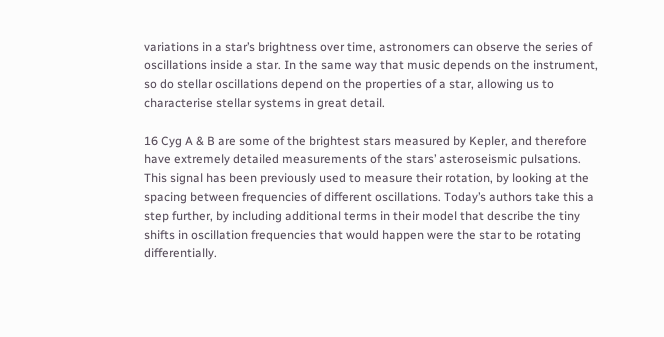variations in a star’s brightness over time, astronomers can observe the series of oscillations inside a star. In the same way that music depends on the instrument, so do stellar oscillations depend on the properties of a star, allowing us to characterise stellar systems in great detail.

16 Cyg A & B are some of the brightest stars measured by Kepler, and therefore have extremely detailed measurements of the stars’ asteroseismic pulsations. This signal has been previously used to measure their rotation, by looking at the spacing between frequencies of different oscillations. Today’s authors take this a step further, by including additional terms in their model that describe the tiny shifts in oscillation frequencies that would happen were the star to be rotating differentially.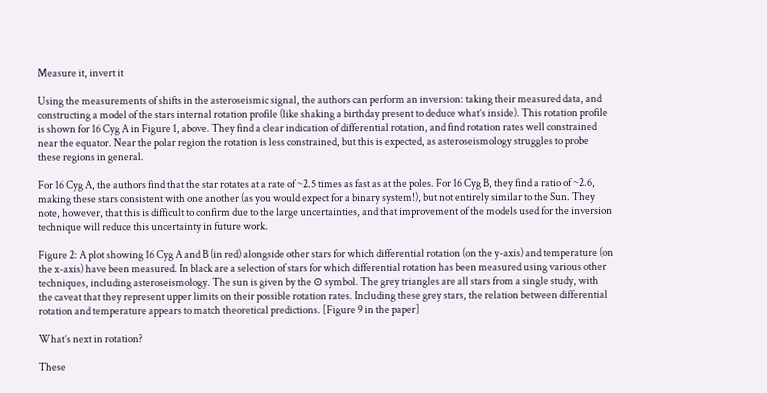Measure it, invert it

Using the measurements of shifts in the asteroseismic signal, the authors can perform an inversion: taking their measured data, and constructing a model of the stars internal rotation profile (like shaking a birthday present to deduce what’s inside). This rotation profile is shown for 16 Cyg A in Figure 1, above. They find a clear indication of differential rotation, and find rotation rates well constrained near the equator. Near the polar region the rotation is less constrained, but this is expected, as asteroseismology struggles to probe these regions in general.

For 16 Cyg A, the authors find that the star rotates at a rate of ~2.5 times as fast as at the poles. For 16 Cyg B, they find a ratio of ~2.6, making these stars consistent with one another (as you would expect for a binary system!), but not entirely similar to the Sun. They note, however, that this is difficult to confirm due to the large uncertainties, and that improvement of the models used for the inversion technique will reduce this uncertainty in future work.

Figure 2: A plot showing 16 Cyg A and B (in red) alongside other stars for which differential rotation (on the y-axis) and temperature (on the x-axis) have been measured. In black are a selection of stars for which differential rotation has been measured using various other techniques, including asteroseismology. The sun is given by the ⊙ symbol. The grey triangles are all stars from a single study, with the caveat that they represent upper limits on their possible rotation rates. Including these grey stars, the relation between differential rotation and temperature appears to match theoretical predictions. [Figure 9 in the paper]

What’s next in rotation?

These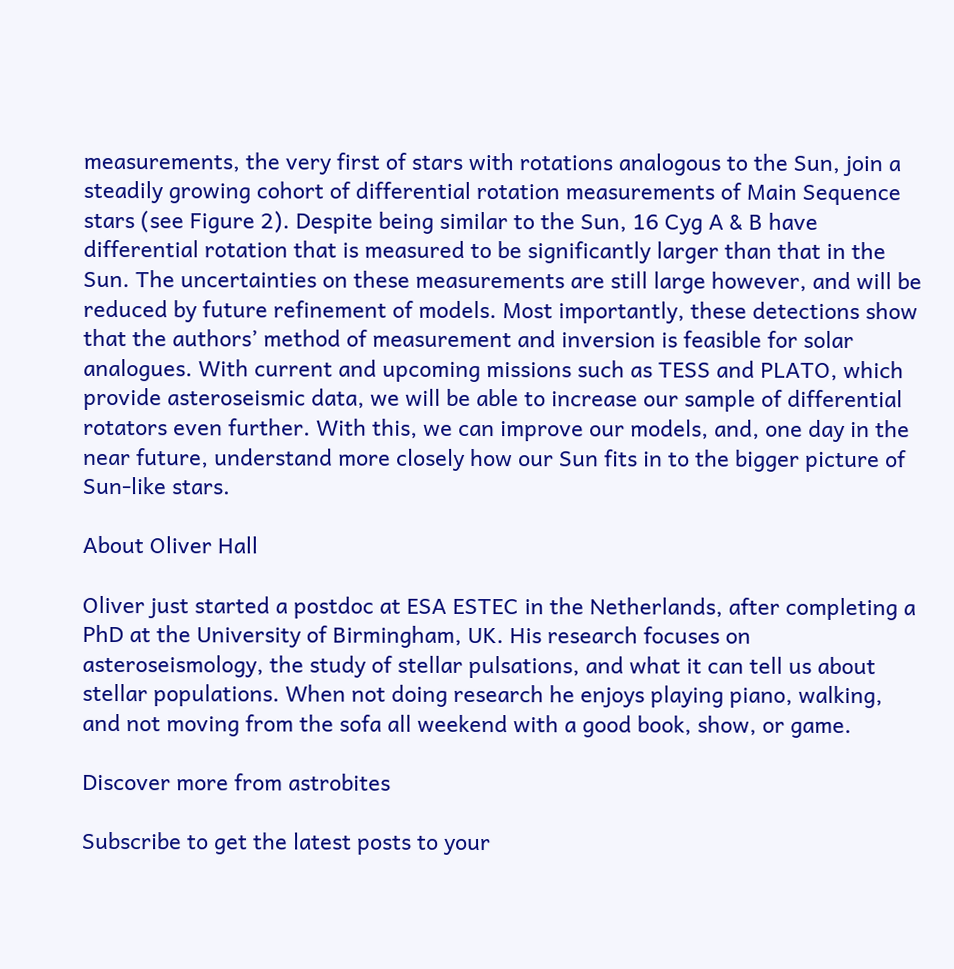measurements, the very first of stars with rotations analogous to the Sun, join a steadily growing cohort of differential rotation measurements of Main Sequence stars (see Figure 2). Despite being similar to the Sun, 16 Cyg A & B have differential rotation that is measured to be significantly larger than that in the Sun. The uncertainties on these measurements are still large however, and will be reduced by future refinement of models. Most importantly, these detections show that the authors’ method of measurement and inversion is feasible for solar analogues. With current and upcoming missions such as TESS and PLATO, which provide asteroseismic data, we will be able to increase our sample of differential rotators even further. With this, we can improve our models, and, one day in the near future, understand more closely how our Sun fits in to the bigger picture of Sun-like stars.

About Oliver Hall

Oliver just started a postdoc at ESA ESTEC in the Netherlands, after completing a PhD at the University of Birmingham, UK. His research focuses on asteroseismology, the study of stellar pulsations, and what it can tell us about stellar populations. When not doing research he enjoys playing piano, walking, and not moving from the sofa all weekend with a good book, show, or game.

Discover more from astrobites

Subscribe to get the latest posts to your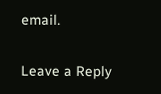email.

Leave a Reply